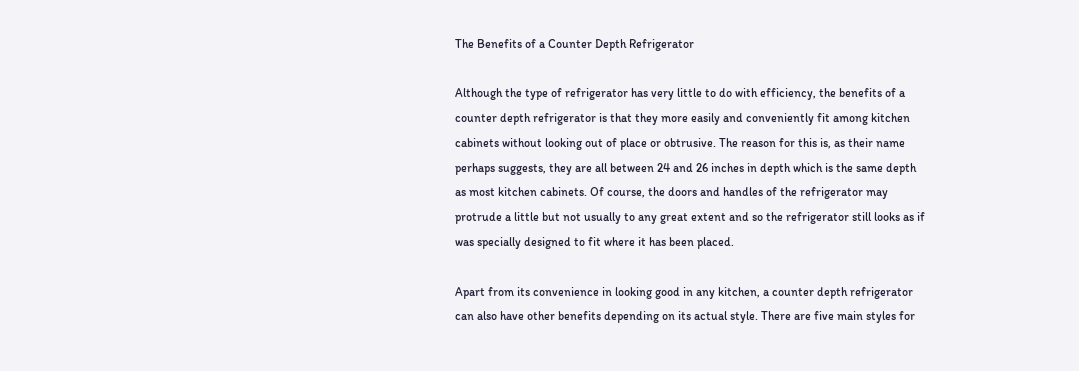The Benefits of a Counter Depth Refrigerator

Although the type of refrigerator has very little to do with efficiency, the benefits of a counter depth refrigerator is that they more easily and conveniently fit among kitchen cabinets without looking out of place or obtrusive. The reason for this is, as their name perhaps suggests, they are all between 24 and 26 inches in depth which is the same depth as most kitchen cabinets. Of course, the doors and handles of the refrigerator may protrude a little but not usually to any great extent and so the refrigerator still looks as if was specially designed to fit where it has been placed.

Apart from its convenience in looking good in any kitchen, a counter depth refrigerator can also have other benefits depending on its actual style. There are five main styles for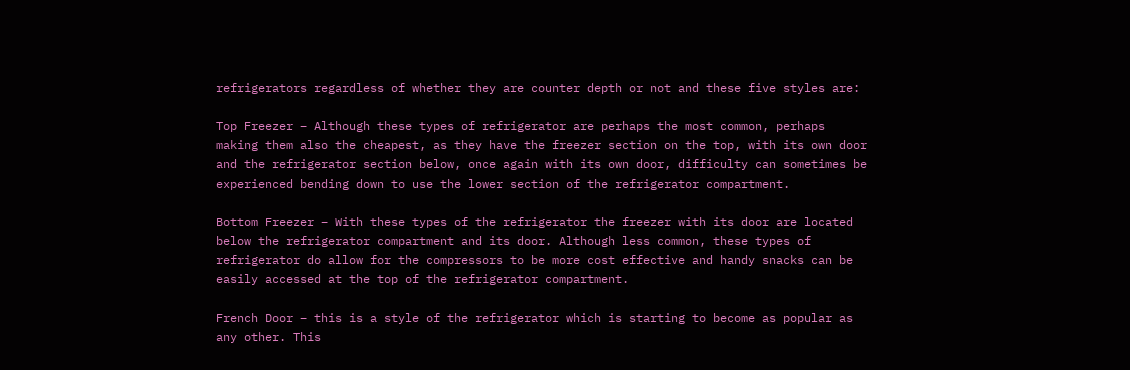refrigerators regardless of whether they are counter depth or not and these five styles are:

Top Freezer – Although these types of refrigerator are perhaps the most common, perhaps making them also the cheapest, as they have the freezer section on the top, with its own door and the refrigerator section below, once again with its own door, difficulty can sometimes be experienced bending down to use the lower section of the refrigerator compartment.

Bottom Freezer – With these types of the refrigerator the freezer with its door are located below the refrigerator compartment and its door. Although less common, these types of refrigerator do allow for the compressors to be more cost effective and handy snacks can be easily accessed at the top of the refrigerator compartment.

French Door – this is a style of the refrigerator which is starting to become as popular as any other. This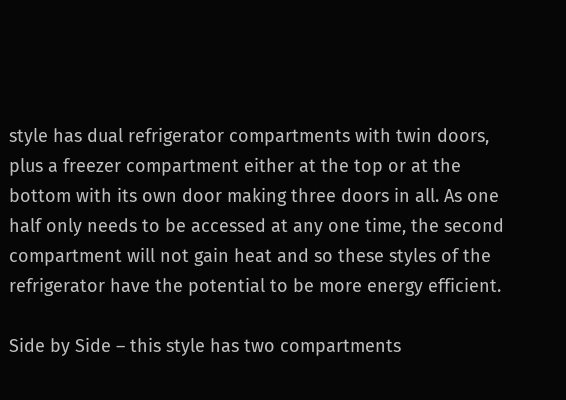style has dual refrigerator compartments with twin doors, plus a freezer compartment either at the top or at the bottom with its own door making three doors in all. As one half only needs to be accessed at any one time, the second compartment will not gain heat and so these styles of the refrigerator have the potential to be more energy efficient.

Side by Side – this style has two compartments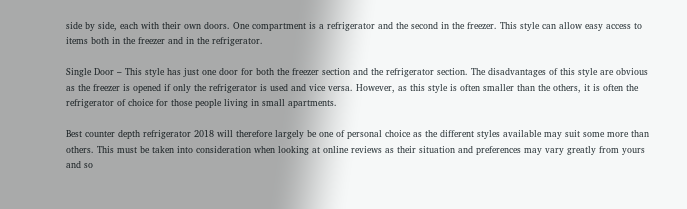side by side, each with their own doors. One compartment is a refrigerator and the second in the freezer. This style can allow easy access to items both in the freezer and in the refrigerator.

Single Door – This style has just one door for both the freezer section and the refrigerator section. The disadvantages of this style are obvious as the freezer is opened if only the refrigerator is used and vice versa. However, as this style is often smaller than the others, it is often the refrigerator of choice for those people living in small apartments.

Best counter depth refrigerator 2018 will therefore largely be one of personal choice as the different styles available may suit some more than others. This must be taken into consideration when looking at online reviews as their situation and preferences may vary greatly from yours and so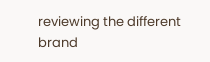reviewing the different brand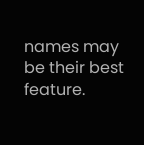names may be their best feature.